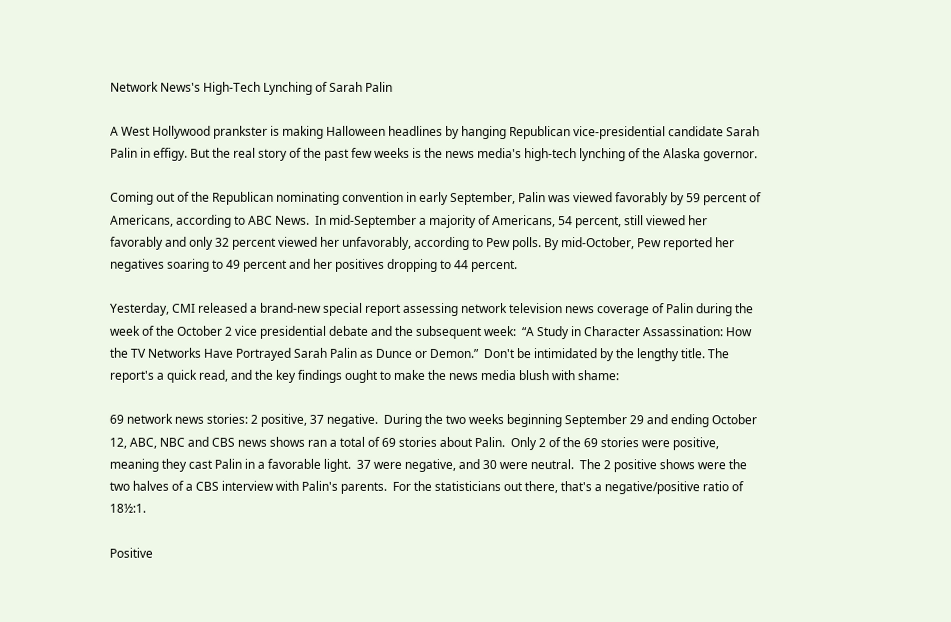Network News's High-Tech Lynching of Sarah Palin

A West Hollywood prankster is making Halloween headlines by hanging Republican vice-presidential candidate Sarah Palin in effigy. But the real story of the past few weeks is the news media's high-tech lynching of the Alaska governor.

Coming out of the Republican nominating convention in early September, Palin was viewed favorably by 59 percent of Americans, according to ABC News.  In mid-September a majority of Americans, 54 percent, still viewed her favorably and only 32 percent viewed her unfavorably, according to Pew polls. By mid-October, Pew reported her negatives soaring to 49 percent and her positives dropping to 44 percent.

Yesterday, CMI released a brand-new special report assessing network television news coverage of Palin during the week of the October 2 vice presidential debate and the subsequent week:  “A Study in Character Assassination: How the TV Networks Have Portrayed Sarah Palin as Dunce or Demon.”  Don't be intimidated by the lengthy title. The report's a quick read, and the key findings ought to make the news media blush with shame:

69 network news stories: 2 positive, 37 negative.  During the two weeks beginning September 29 and ending October 12, ABC, NBC and CBS news shows ran a total of 69 stories about Palin.  Only 2 of the 69 stories were positive, meaning they cast Palin in a favorable light.  37 were negative, and 30 were neutral.  The 2 positive shows were the two halves of a CBS interview with Palin's parents.  For the statisticians out there, that's a negative/positive ratio of 18½:1.

Positive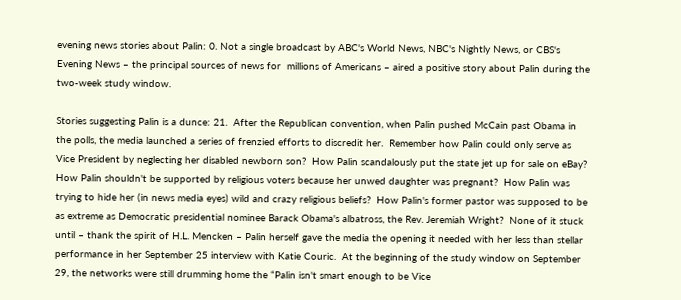evening news stories about Palin: 0. Not a single broadcast by ABC's World News, NBC's Nightly News, or CBS's Evening News – the principal sources of news for  millions of Americans – aired a positive story about Palin during the two-week study window.

Stories suggesting Palin is a dunce: 21.  After the Republican convention, when Palin pushed McCain past Obama in the polls, the media launched a series of frenzied efforts to discredit her.  Remember how Palin could only serve as Vice President by neglecting her disabled newborn son?  How Palin scandalously put the state jet up for sale on eBay?  How Palin shouldn't be supported by religious voters because her unwed daughter was pregnant?  How Palin was trying to hide her (in news media eyes) wild and crazy religious beliefs?  How Palin's former pastor was supposed to be as extreme as Democratic presidential nominee Barack Obama's albatross, the Rev. Jeremiah Wright?  None of it stuck until – thank the spirit of H.L. Mencken – Palin herself gave the media the opening it needed with her less than stellar performance in her September 25 interview with Katie Couric.  At the beginning of the study window on September 29, the networks were still drumming home the “Palin isn't smart enough to be Vice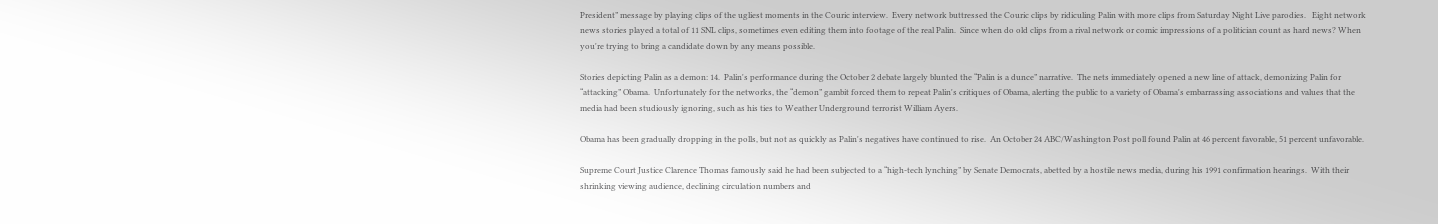President” message by playing clips of the ugliest moments in the Couric interview.  Every network buttressed the Couric clips by ridiculing Palin with more clips from Saturday Night Live parodies.   Eight network news stories played a total of 11 SNL clips, sometimes even editing them into footage of the real Palin.  Since when do old clips from a rival network or comic impressions of a politician count as hard news? When you're trying to bring a candidate down by any means possible.

Stories depicting Palin as a demon: 14.  Palin's performance during the October 2 debate largely blunted the “Palin is a dunce” narrative.  The nets immediately opened a new line of attack, demonizing Palin for “attacking” Obama.  Unfortunately for the networks, the “demon” gambit forced them to repeat Palin's critiques of Obama, alerting the public to a variety of Obama's embarrassing associations and values that the media had been studiously ignoring, such as his ties to Weather Underground terrorist William Ayers.

Obama has been gradually dropping in the polls, but not as quickly as Palin's negatives have continued to rise.  An October 24 ABC/Washington Post poll found Palin at 46 percent favorable, 51 percent unfavorable.

Supreme Court Justice Clarence Thomas famously said he had been subjected to a “high-tech lynching” by Senate Democrats, abetted by a hostile news media, during his 1991 confirmation hearings.  With their shrinking viewing audience, declining circulation numbers and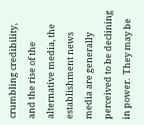crumbling credibility, and the rise of the alternative media, the establishment news media are generally perceived to be declining in power.  They may be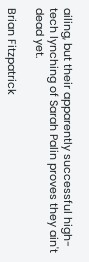ailing, but their apparently successful high-tech lynching of Sarah Palin proves they ain't dead yet.

Brian Fitzpatrick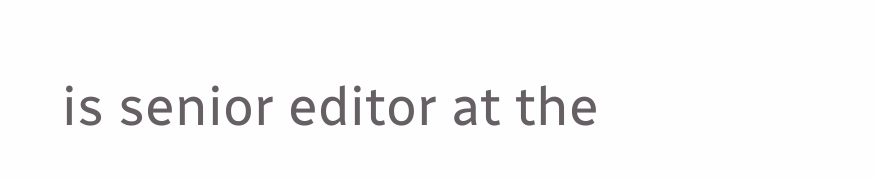is senior editor at the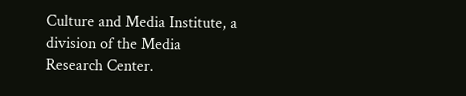Culture and Media Institute, a division of the Media Research Center.